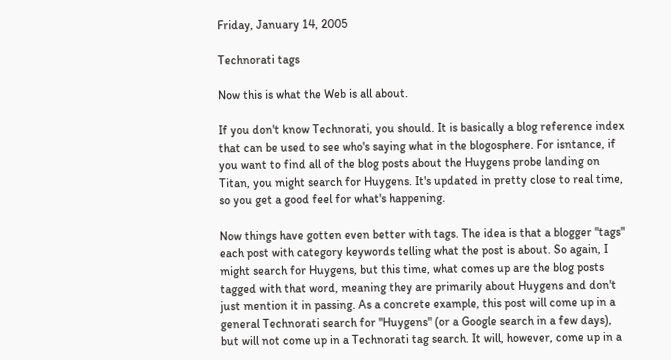Friday, January 14, 2005

Technorati tags

Now this is what the Web is all about.

If you don't know Technorati, you should. It is basically a blog reference index that can be used to see who's saying what in the blogosphere. For isntance, if you want to find all of the blog posts about the Huygens probe landing on Titan, you might search for Huygens. It's updated in pretty close to real time, so you get a good feel for what's happening.

Now things have gotten even better with tags. The idea is that a blogger "tags" each post with category keywords telling what the post is about. So again, I might search for Huygens, but this time, what comes up are the blog posts tagged with that word, meaning they are primarily about Huygens and don't just mention it in passing. As a concrete example, this post will come up in a general Technorati search for "Huygens" (or a Google search in a few days), but will not come up in a Technorati tag search. It will, however, come up in a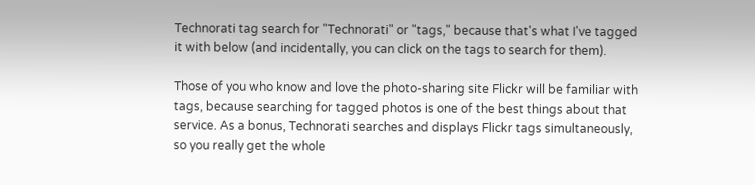Technorati tag search for "Technorati" or "tags," because that's what I've tagged it with below (and incidentally, you can click on the tags to search for them).

Those of you who know and love the photo-sharing site Flickr will be familiar with tags, because searching for tagged photos is one of the best things about that service. As a bonus, Technorati searches and displays Flickr tags simultaneously, so you really get the whole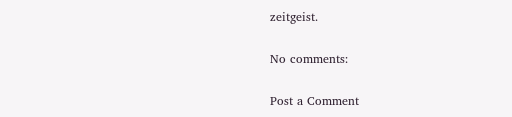zeitgeist.

No comments:

Post a Comment